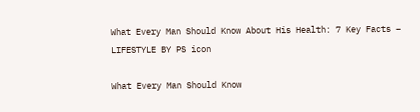What Every Man Should Know About His Health: 7 Key Facts – LIFESTYLE BY PS icon

What Every Man Should Know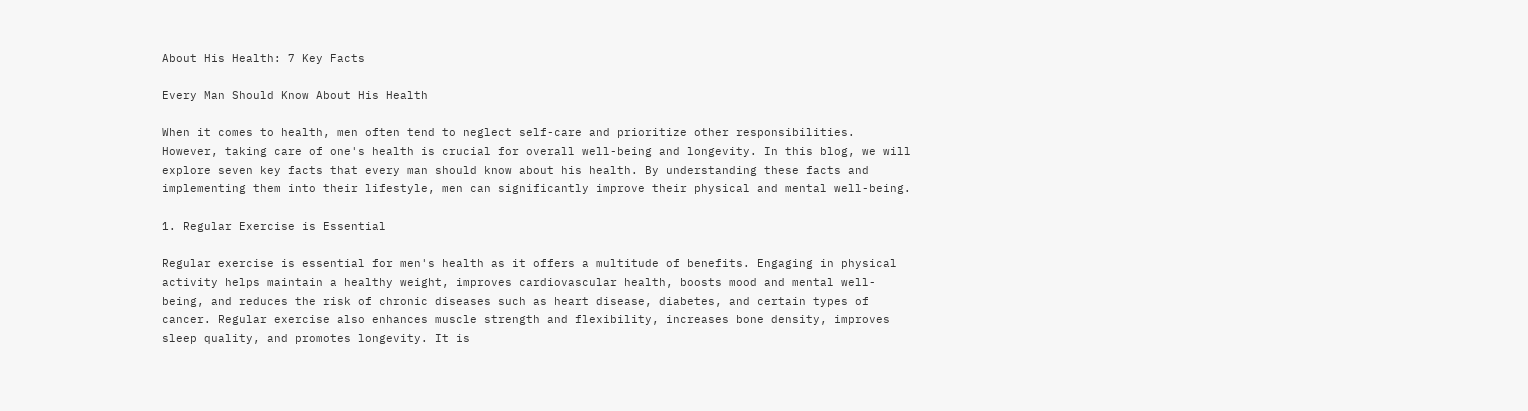About His Health: 7 Key Facts

Every Man Should Know About His Health

When it comes to health, men often tend to neglect self-care and prioritize other responsibilities. However, taking care of one's health is crucial for overall well-being and longevity. In this blog, we will explore seven key facts that every man should know about his health. By understanding these facts and implementing them into their lifestyle, men can significantly improve their physical and mental well-being.

1. Regular Exercise is Essential

Regular exercise is essential for men's health as it offers a multitude of benefits. Engaging in physical activity helps maintain a healthy weight, improves cardiovascular health, boosts mood and mental well-being, and reduces the risk of chronic diseases such as heart disease, diabetes, and certain types of cancer. Regular exercise also enhances muscle strength and flexibility, increases bone density, improves sleep quality, and promotes longevity. It is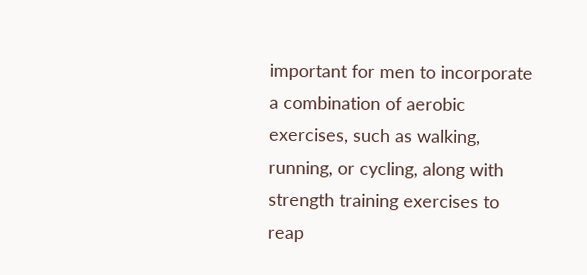important for men to incorporate a combination of aerobic exercises, such as walking, running, or cycling, along with strength training exercises to reap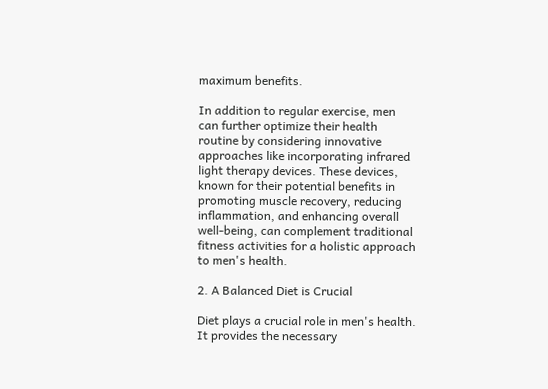maximum benefits.

In addition to regular exercise, men can further optimize their health routine by considering innovative approaches like incorporating infrared light therapy devices. These devices, known for their potential benefits in promoting muscle recovery, reducing inflammation, and enhancing overall well-being, can complement traditional fitness activities for a holistic approach to men's health.

2. A Balanced Diet is Crucial

Diet plays a crucial role in men's health. It provides the necessary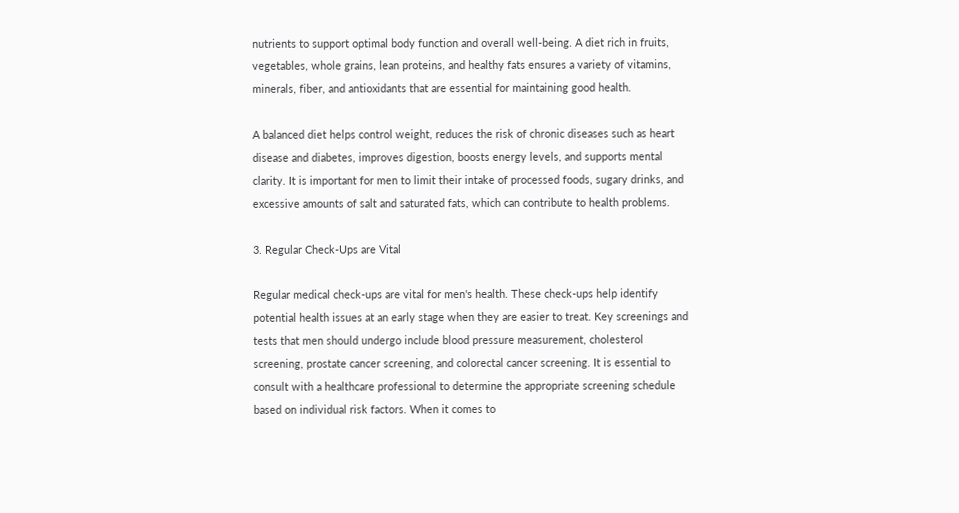nutrients to support optimal body function and overall well-being. A diet rich in fruits, vegetables, whole grains, lean proteins, and healthy fats ensures a variety of vitamins, minerals, fiber, and antioxidants that are essential for maintaining good health.

A balanced diet helps control weight, reduces the risk of chronic diseases such as heart disease and diabetes, improves digestion, boosts energy levels, and supports mental clarity. It is important for men to limit their intake of processed foods, sugary drinks, and excessive amounts of salt and saturated fats, which can contribute to health problems.

3. Regular Check-Ups are Vital

Regular medical check-ups are vital for men's health. These check-ups help identify potential health issues at an early stage when they are easier to treat. Key screenings and tests that men should undergo include blood pressure measurement, cholesterol screening, prostate cancer screening, and colorectal cancer screening. It is essential to consult with a healthcare professional to determine the appropriate screening schedule based on individual risk factors. When it comes to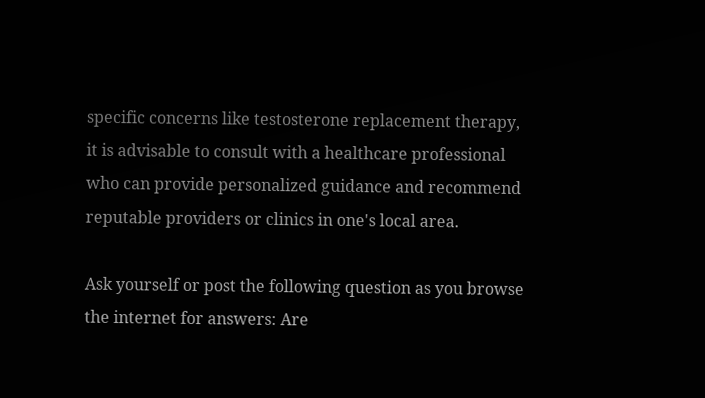specific concerns like testosterone replacement therapy, it is advisable to consult with a healthcare professional who can provide personalized guidance and recommend reputable providers or clinics in one's local area.

Ask yourself or post the following question as you browse the internet for answers: Are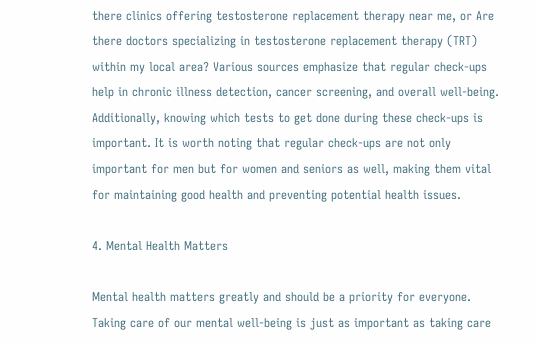there clinics offering testosterone replacement therapy near me, or Are there doctors specializing in testosterone replacement therapy (TRT) within my local area? Various sources emphasize that regular check-ups help in chronic illness detection, cancer screening, and overall well-being. Additionally, knowing which tests to get done during these check-ups is important. It is worth noting that regular check-ups are not only important for men but for women and seniors as well, making them vital for maintaining good health and preventing potential health issues.

4. Mental Health Matters

Mental health matters greatly and should be a priority for everyone. Taking care of our mental well-being is just as important as taking care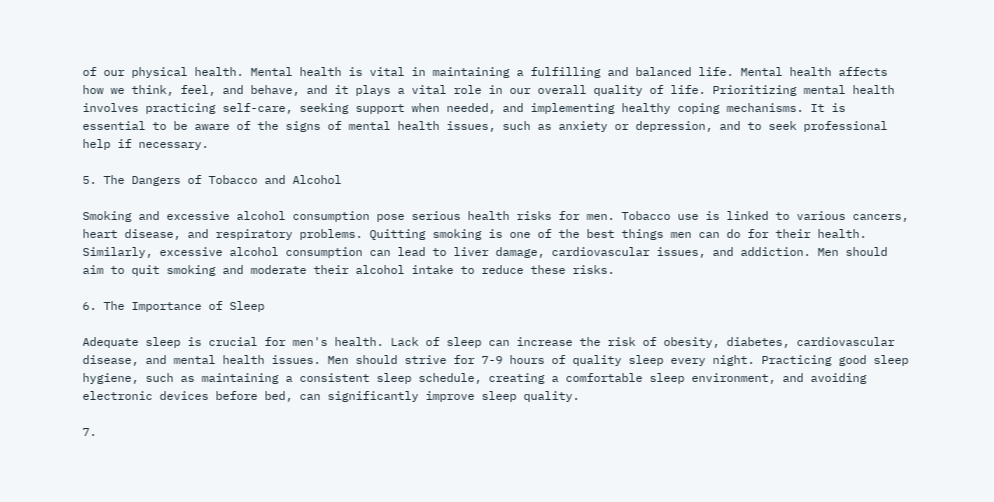of our physical health. Mental health is vital in maintaining a fulfilling and balanced life. Mental health affects how we think, feel, and behave, and it plays a vital role in our overall quality of life. Prioritizing mental health involves practicing self-care, seeking support when needed, and implementing healthy coping mechanisms. It is essential to be aware of the signs of mental health issues, such as anxiety or depression, and to seek professional help if necessary.

5. The Dangers of Tobacco and Alcohol

Smoking and excessive alcohol consumption pose serious health risks for men. Tobacco use is linked to various cancers, heart disease, and respiratory problems. Quitting smoking is one of the best things men can do for their health. Similarly, excessive alcohol consumption can lead to liver damage, cardiovascular issues, and addiction. Men should aim to quit smoking and moderate their alcohol intake to reduce these risks.

6. The Importance of Sleep

Adequate sleep is crucial for men's health. Lack of sleep can increase the risk of obesity, diabetes, cardiovascular disease, and mental health issues. Men should strive for 7-9 hours of quality sleep every night. Practicing good sleep hygiene, such as maintaining a consistent sleep schedule, creating a comfortable sleep environment, and avoiding electronic devices before bed, can significantly improve sleep quality.

7.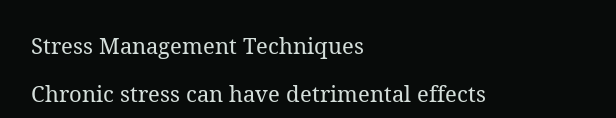Stress Management Techniques

Chronic stress can have detrimental effects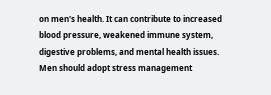on men's health. It can contribute to increased blood pressure, weakened immune system, digestive problems, and mental health issues. Men should adopt stress management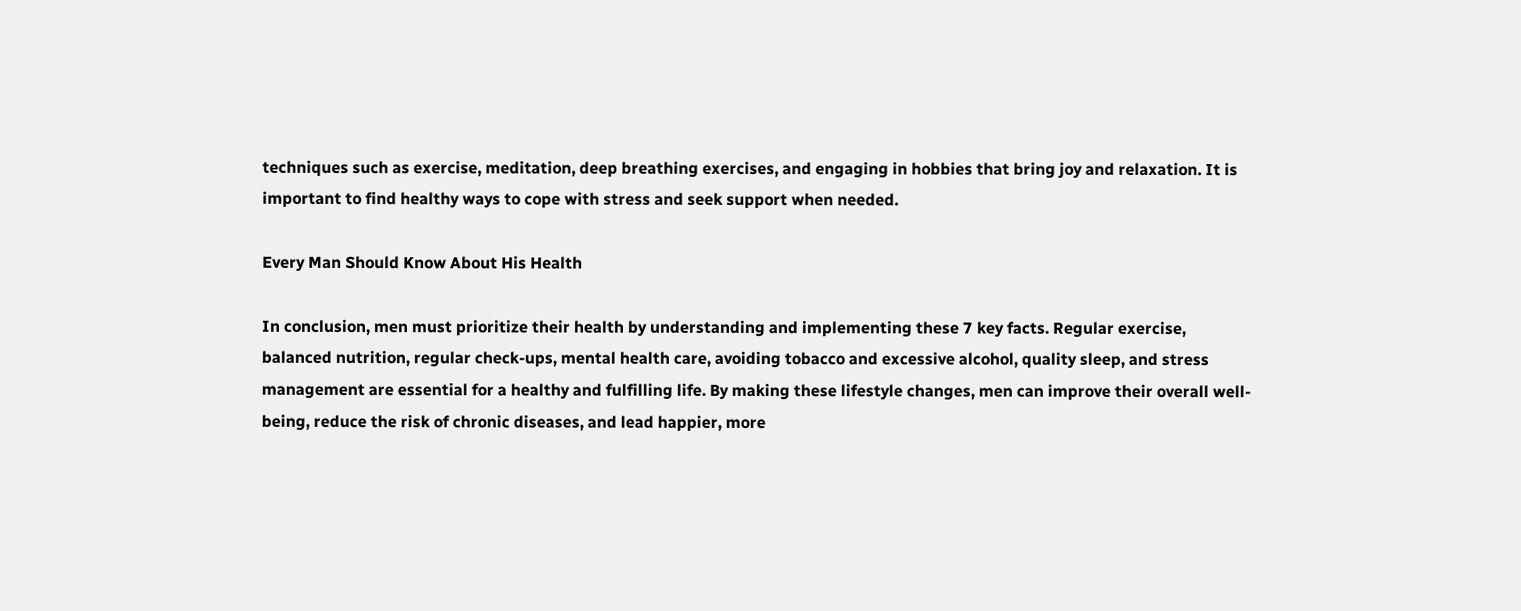techniques such as exercise, meditation, deep breathing exercises, and engaging in hobbies that bring joy and relaxation. It is important to find healthy ways to cope with stress and seek support when needed.

Every Man Should Know About His Health

In conclusion, men must prioritize their health by understanding and implementing these 7 key facts. Regular exercise, balanced nutrition, regular check-ups, mental health care, avoiding tobacco and excessive alcohol, quality sleep, and stress management are essential for a healthy and fulfilling life. By making these lifestyle changes, men can improve their overall well-being, reduce the risk of chronic diseases, and lead happier, more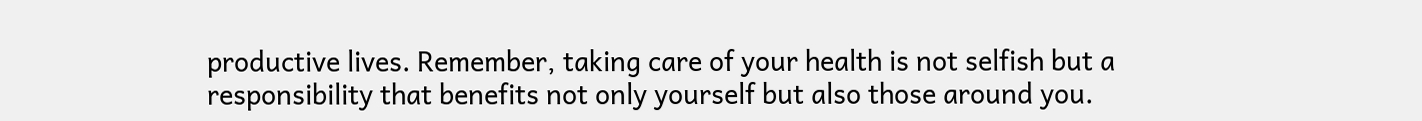productive lives. Remember, taking care of your health is not selfish but a responsibility that benefits not only yourself but also those around you.